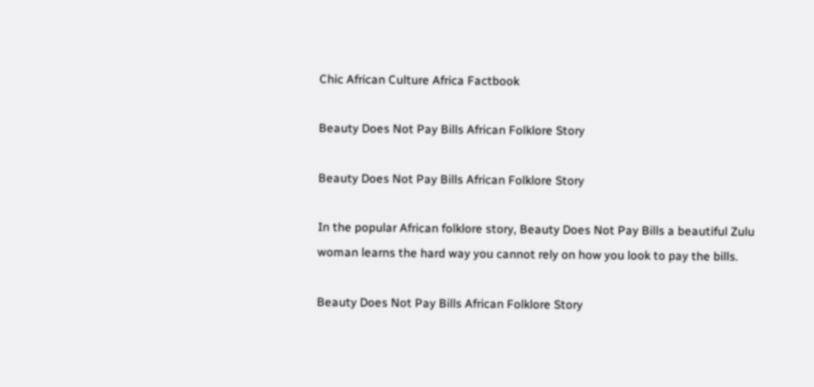Chic African Culture Africa Factbook

Beauty Does Not Pay Bills African Folklore Story

Beauty Does Not Pay Bills African Folklore Story

In the popular African folklore story, Beauty Does Not Pay Bills a beautiful Zulu woman learns the hard way you cannot rely on how you look to pay the bills.

Beauty Does Not Pay Bills African Folklore Story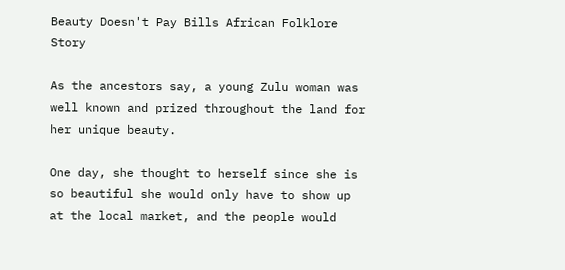Beauty Doesn't Pay Bills African Folklore Story

As the ancestors say, a young Zulu woman was well known and prized throughout the land for her unique beauty.

One day, she thought to herself since she is so beautiful she would only have to show up at the local market, and the people would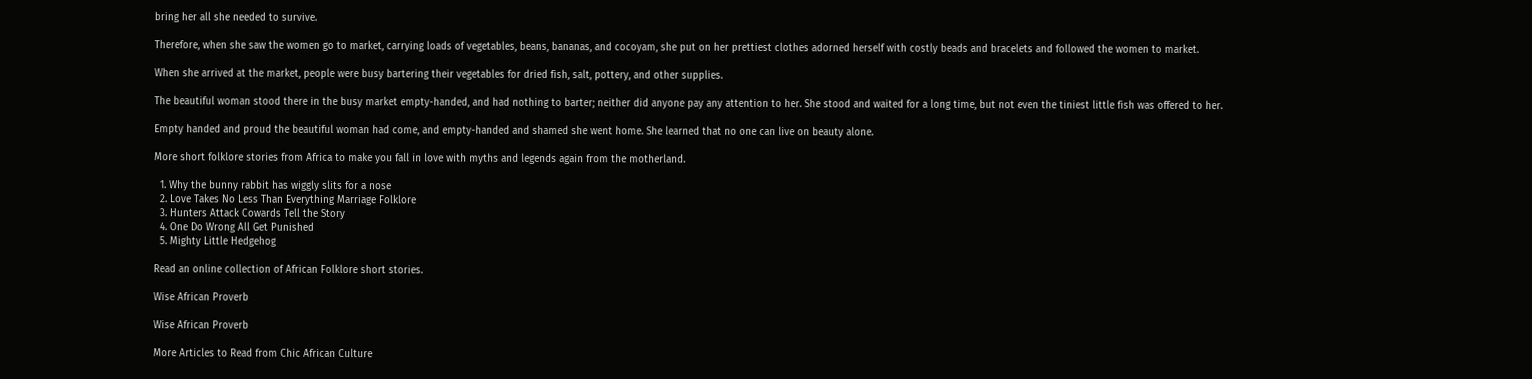bring her all she needed to survive.

Therefore, when she saw the women go to market, carrying loads of vegetables, beans, bananas, and cocoyam, she put on her prettiest clothes adorned herself with costly beads and bracelets and followed the women to market.

When she arrived at the market, people were busy bartering their vegetables for dried fish, salt, pottery, and other supplies.

The beautiful woman stood there in the busy market empty-handed, and had nothing to barter; neither did anyone pay any attention to her. She stood and waited for a long time, but not even the tiniest little fish was offered to her.

Empty handed and proud the beautiful woman had come, and empty-handed and shamed she went home. She learned that no one can live on beauty alone.

More short folklore stories from Africa to make you fall in love with myths and legends again from the motherland.

  1. Why the bunny rabbit has wiggly slits for a nose
  2. Love Takes No Less Than Everything Marriage Folklore
  3. Hunters Attack Cowards Tell the Story
  4. One Do Wrong All Get Punished
  5. Mighty Little Hedgehog

Read an online collection of African Folklore short stories.

Wise African Proverb

Wise African Proverb

More Articles to Read from Chic African Culture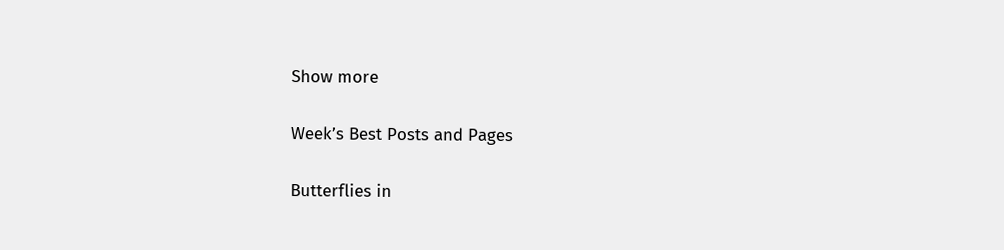Show more

Week’s Best Posts and Pages

Butterflies in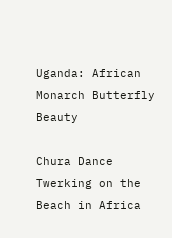Uganda: African Monarch Butterfly Beauty

Chura Dance Twerking on the Beach in Africa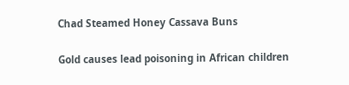Chad Steamed Honey Cassava Buns

Gold causes lead poisoning in African children